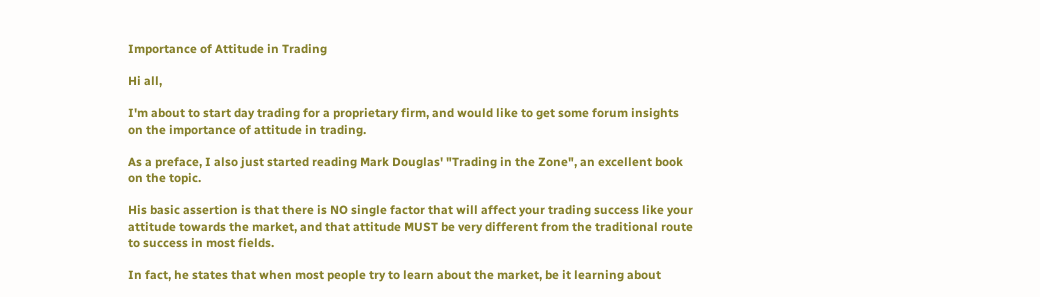Importance of Attitude in Trading

Hi all,

I'm about to start day trading for a proprietary firm, and would like to get some forum insights on the importance of attitude in trading.

As a preface, I also just started reading Mark Douglas' "Trading in the Zone", an excellent book on the topic.

His basic assertion is that there is NO single factor that will affect your trading success like your attitude towards the market, and that attitude MUST be very different from the traditional route to success in most fields.

In fact, he states that when most people try to learn about the market, be it learning about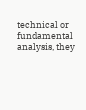technical or fundamental analysis, they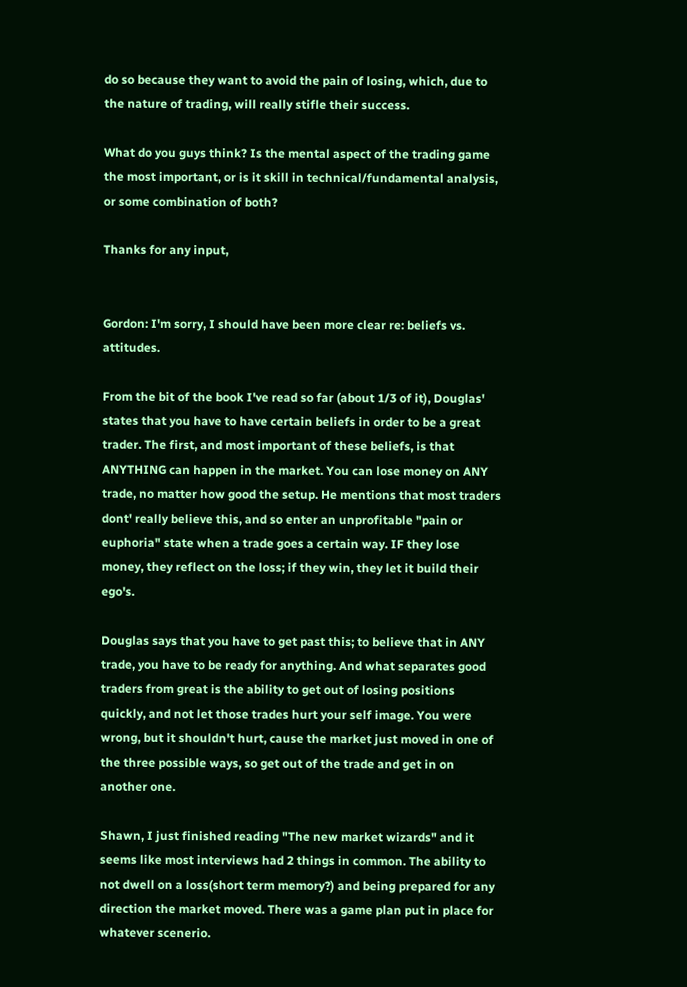do so because they want to avoid the pain of losing, which, due to the nature of trading, will really stifle their success.

What do you guys think? Is the mental aspect of the trading game the most important, or is it skill in technical/fundamental analysis, or some combination of both?

Thanks for any input,


Gordon: I'm sorry, I should have been more clear re: beliefs vs. attitudes.

From the bit of the book I've read so far (about 1/3 of it), Douglas' states that you have to have certain beliefs in order to be a great trader. The first, and most important of these beliefs, is that ANYTHING can happen in the market. You can lose money on ANY trade, no matter how good the setup. He mentions that most traders dont' really believe this, and so enter an unprofitable "pain or euphoria" state when a trade goes a certain way. IF they lose money, they reflect on the loss; if they win, they let it build their ego's.

Douglas says that you have to get past this; to believe that in ANY trade, you have to be ready for anything. And what separates good traders from great is the ability to get out of losing positions quickly, and not let those trades hurt your self image. You were wrong, but it shouldn't hurt, cause the market just moved in one of the three possible ways, so get out of the trade and get in on another one.

Shawn, I just finished reading "The new market wizards" and it seems like most interviews had 2 things in common. The ability to not dwell on a loss(short term memory?) and being prepared for any direction the market moved. There was a game plan put in place for whatever scenerio.